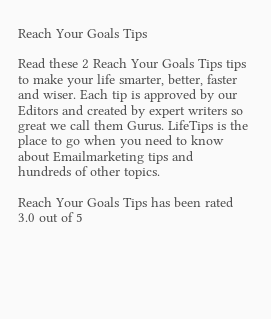Reach Your Goals Tips

Read these 2 Reach Your Goals Tips tips to make your life smarter, better, faster and wiser. Each tip is approved by our Editors and created by expert writers so great we call them Gurus. LifeTips is the place to go when you need to know about Emailmarketing tips and hundreds of other topics.

Reach Your Goals Tips has been rated 3.0 out of 5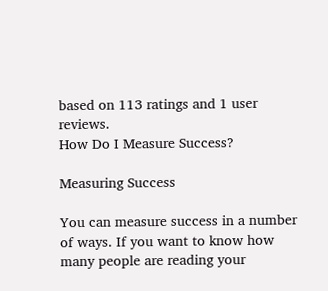based on 113 ratings and 1 user reviews.
How Do I Measure Success?

Measuring Success

You can measure success in a number of ways. If you want to know how many people are reading your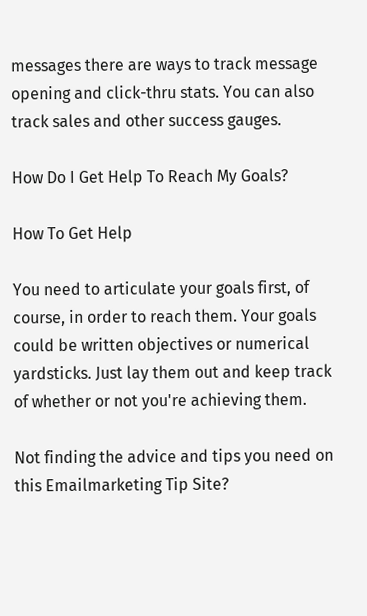messages there are ways to track message opening and click-thru stats. You can also track sales and other success gauges.

How Do I Get Help To Reach My Goals?

How To Get Help

You need to articulate your goals first, of course, in order to reach them. Your goals could be written objectives or numerical yardsticks. Just lay them out and keep track of whether or not you're achieving them.

Not finding the advice and tips you need on this Emailmarketing Tip Site?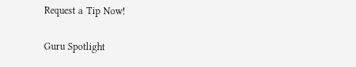Request a Tip Now!

Guru Spotlight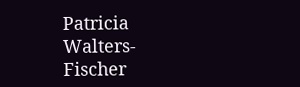Patricia Walters-Fischer